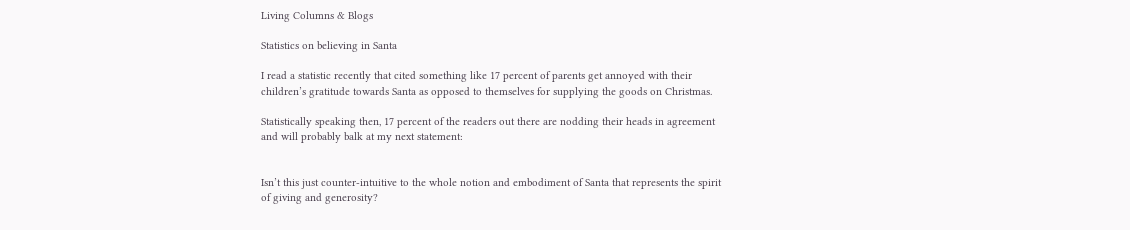Living Columns & Blogs

Statistics on believing in Santa

I read a statistic recently that cited something like 17 percent of parents get annoyed with their children’s gratitude towards Santa as opposed to themselves for supplying the goods on Christmas.

Statistically speaking then, 17 percent of the readers out there are nodding their heads in agreement and will probably balk at my next statement:


Isn’t this just counter-intuitive to the whole notion and embodiment of Santa that represents the spirit of giving and generosity?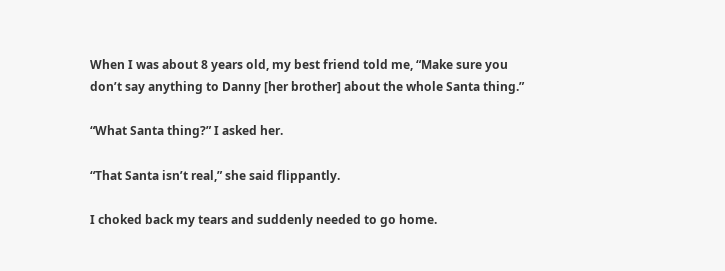When I was about 8 years old, my best friend told me, “Make sure you don’t say anything to Danny [her brother] about the whole Santa thing.”

“What Santa thing?” I asked her.

“That Santa isn’t real,” she said flippantly.

I choked back my tears and suddenly needed to go home.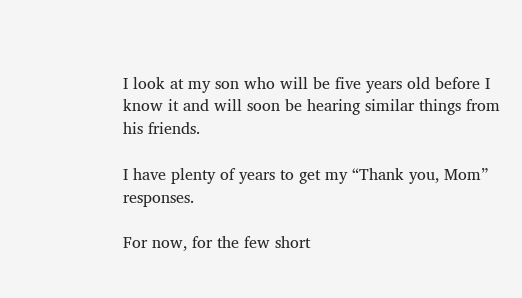I look at my son who will be five years old before I know it and will soon be hearing similar things from his friends.

I have plenty of years to get my “Thank you, Mom” responses.

For now, for the few short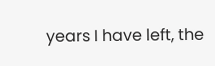years I have left, the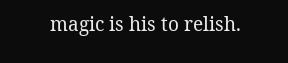magic is his to relish.